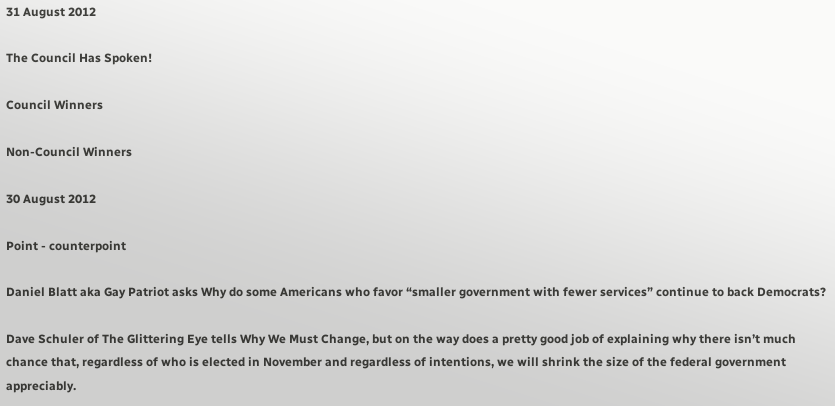31 August 2012

The Council Has Spoken!

Council Winners

Non-Council Winners

30 August 2012

Point - counterpoint

Daniel Blatt aka Gay Patriot asks Why do some Americans who favor “smaller government with fewer services” continue to back Democrats?

Dave Schuler of The Glittering Eye tells Why We Must Change, but on the way does a pretty good job of explaining why there isn’t much chance that, regardless of who is elected in November and regardless of intentions, we will shrink the size of the federal government appreciably.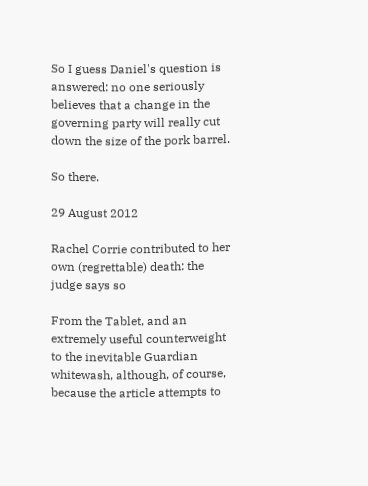So I guess Daniel's question is answered: no one seriously believes that a change in the governing party will really cut down the size of the pork barrel.

So there.

29 August 2012

Rachel Corrie contributed to her own (regrettable) death: the judge says so

From the Tablet, and an extremely useful counterweight to the inevitable Guardian whitewash, although, of course, because the article attempts to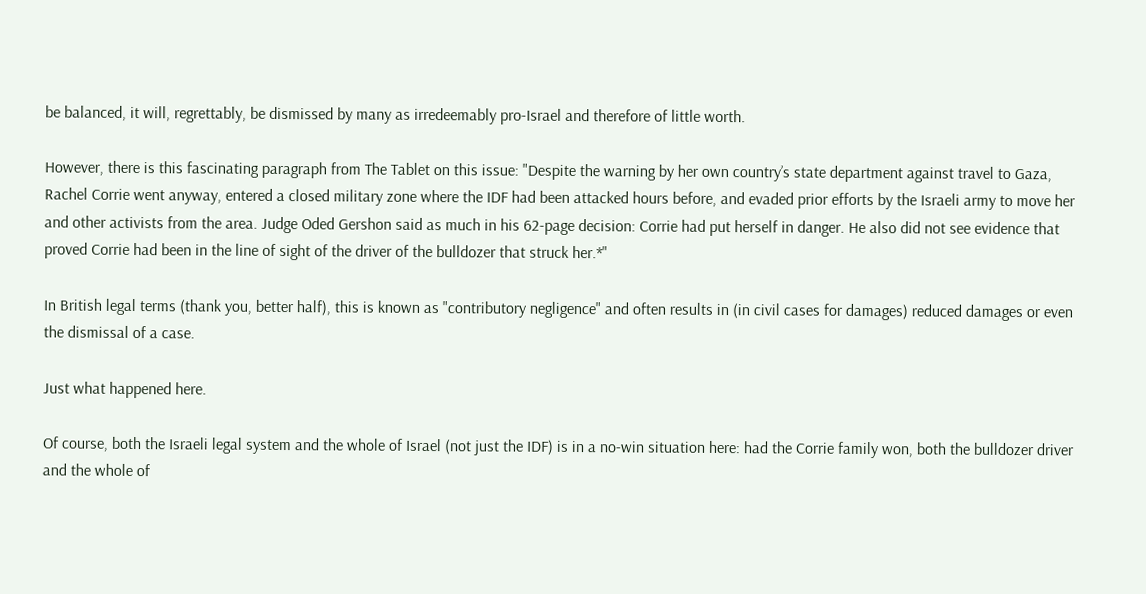be balanced, it will, regrettably, be dismissed by many as irredeemably pro-Israel and therefore of little worth.

However, there is this fascinating paragraph from The Tablet on this issue: "Despite the warning by her own country’s state department against travel to Gaza, Rachel Corrie went anyway, entered a closed military zone where the IDF had been attacked hours before, and evaded prior efforts by the Israeli army to move her and other activists from the area. Judge Oded Gershon said as much in his 62-page decision: Corrie had put herself in danger. He also did not see evidence that proved Corrie had been in the line of sight of the driver of the bulldozer that struck her.*"

In British legal terms (thank you, better half), this is known as "contributory negligence" and often results in (in civil cases for damages) reduced damages or even the dismissal of a case.

Just what happened here.

Of course, both the Israeli legal system and the whole of Israel (not just the IDF) is in a no-win situation here: had the Corrie family won, both the bulldozer driver and the whole of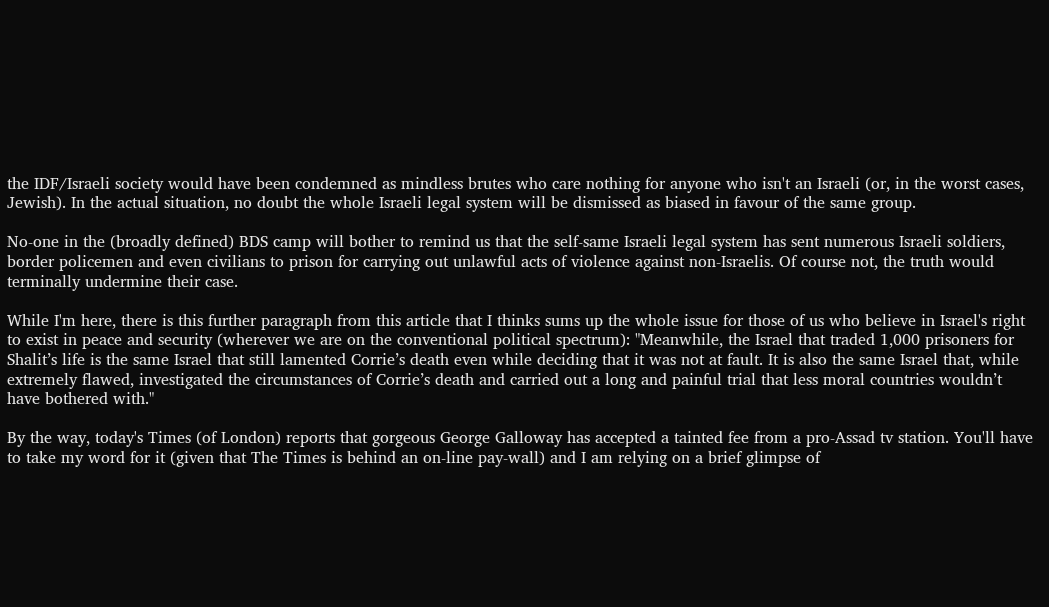the IDF/Israeli society would have been condemned as mindless brutes who care nothing for anyone who isn't an Israeli (or, in the worst cases, Jewish). In the actual situation, no doubt the whole Israeli legal system will be dismissed as biased in favour of the same group.

No-one in the (broadly defined) BDS camp will bother to remind us that the self-same Israeli legal system has sent numerous Israeli soldiers, border policemen and even civilians to prison for carrying out unlawful acts of violence against non-Israelis. Of course not, the truth would terminally undermine their case.

While I'm here, there is this further paragraph from this article that I thinks sums up the whole issue for those of us who believe in Israel's right to exist in peace and security (wherever we are on the conventional political spectrum): "Meanwhile, the Israel that traded 1,000 prisoners for Shalit’s life is the same Israel that still lamented Corrie’s death even while deciding that it was not at fault. It is also the same Israel that, while extremely flawed, investigated the circumstances of Corrie’s death and carried out a long and painful trial that less moral countries wouldn’t have bothered with."

By the way, today's Times (of London) reports that gorgeous George Galloway has accepted a tainted fee from a pro-Assad tv station. You'll have to take my word for it (given that The Times is behind an on-line pay-wall) and I am relying on a brief glimpse of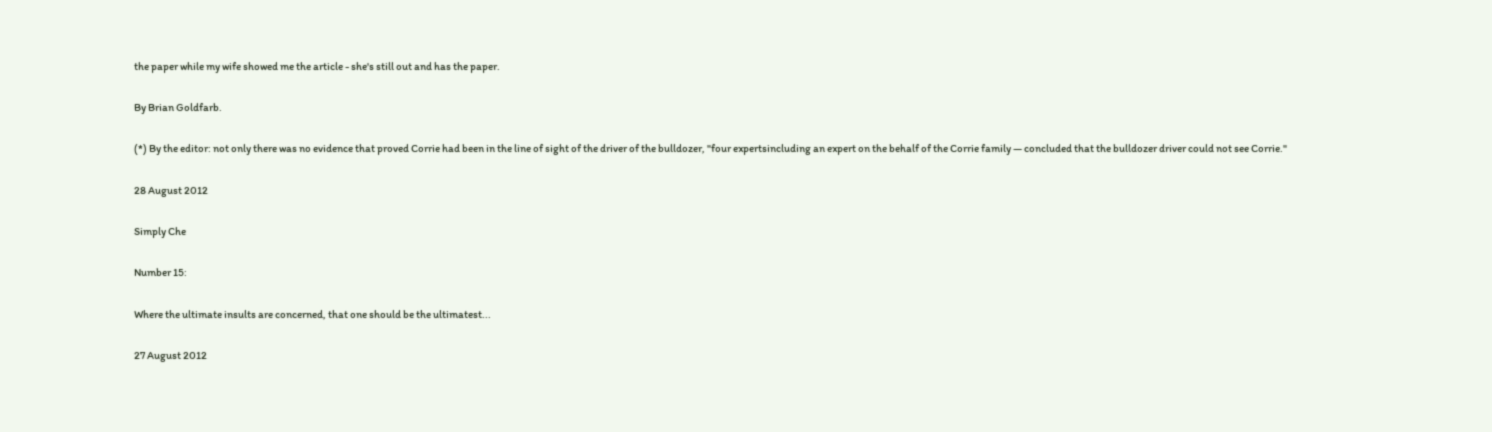the paper while my wife showed me the article - she's still out and has the paper.

By Brian Goldfarb.

(*) By the editor: not only there was no evidence that proved Corrie had been in the line of sight of the driver of the bulldozer, "four expertsincluding an expert on the behalf of the Corrie family — concluded that the bulldozer driver could not see Corrie."

28 August 2012

Simply Che

Number 15:

Where the ultimate insults are concerned, that one should be the ultimatest...

27 August 2012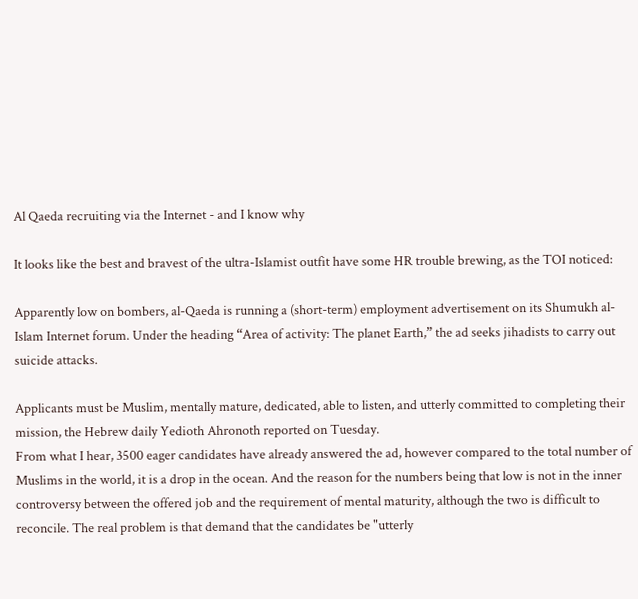Al Qaeda recruiting via the Internet - and I know why

It looks like the best and bravest of the ultra-Islamist outfit have some HR trouble brewing, as the TOI noticed:

Apparently low on bombers, al-Qaeda is running a (short-term) employment advertisement on its Shumukh al-Islam Internet forum. Under the heading “Area of activity: The planet Earth,” the ad seeks jihadists to carry out suicide attacks.

Applicants must be Muslim, mentally mature, dedicated, able to listen, and utterly committed to completing their mission, the Hebrew daily Yedioth Ahronoth reported on Tuesday.
From what I hear, 3500 eager candidates have already answered the ad, however compared to the total number of Muslims in the world, it is a drop in the ocean. And the reason for the numbers being that low is not in the inner controversy between the offered job and the requirement of mental maturity, although the two is difficult to reconcile. The real problem is that demand that the candidates be "utterly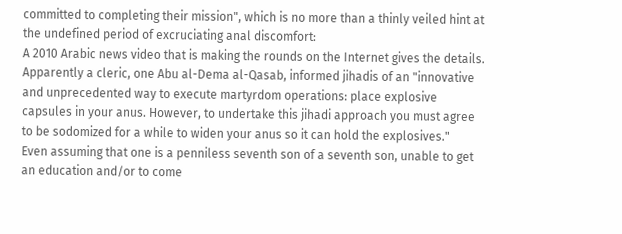committed to completing their mission", which is no more than a thinly veiled hint at the undefined period of excruciating anal discomfort:
A 2010 Arabic news video that is making the rounds on the Internet gives the details. Apparently a cleric, one Abu al-Dema al-Qasab, informed jihadis of an "innovative and unprecedented way to execute martyrdom operations: place explosive capsules in your anus. However, to undertake this jihadi approach you must agree to be sodomized for a while to widen your anus so it can hold the explosives."
Even assuming that one is a penniless seventh son of a seventh son, unable to get an education and/or to come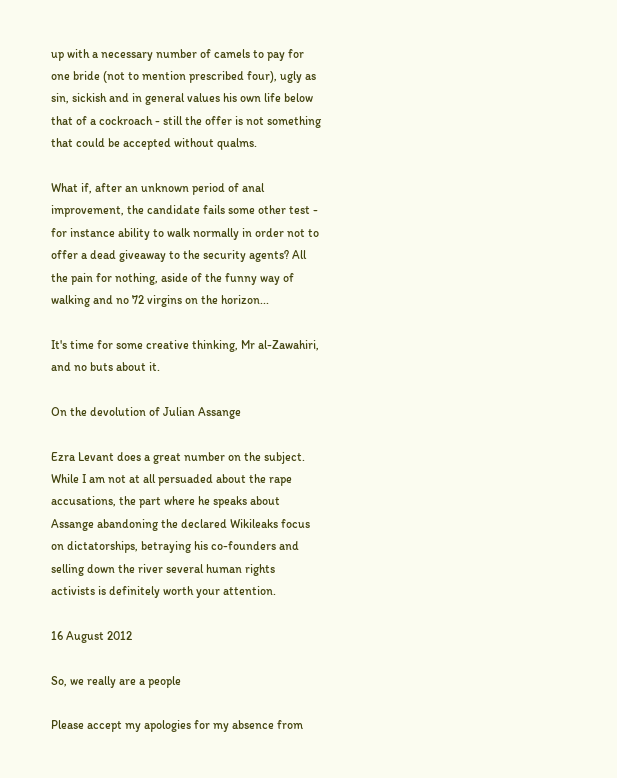up with a necessary number of camels to pay for one bride (not to mention prescribed four), ugly as sin, sickish and in general values his own life below that of a cockroach - still the offer is not something that could be accepted without qualms.

What if, after an unknown period of anal improvement, the candidate fails some other test - for instance ability to walk normally in order not to offer a dead giveaway to the security agents? All the pain for nothing, aside of the funny way of walking and no 72 virgins on the horizon...

It's time for some creative thinking, Mr al-Zawahiri, and no buts about it.

On the devolution of Julian Assange

Ezra Levant does a great number on the subject. While I am not at all persuaded about the rape accusations, the part where he speaks about Assange abandoning the declared Wikileaks focus on dictatorships, betraying his co-founders and selling down the river several human rights activists is definitely worth your attention.

16 August 2012

So, we really are a people

Please accept my apologies for my absence from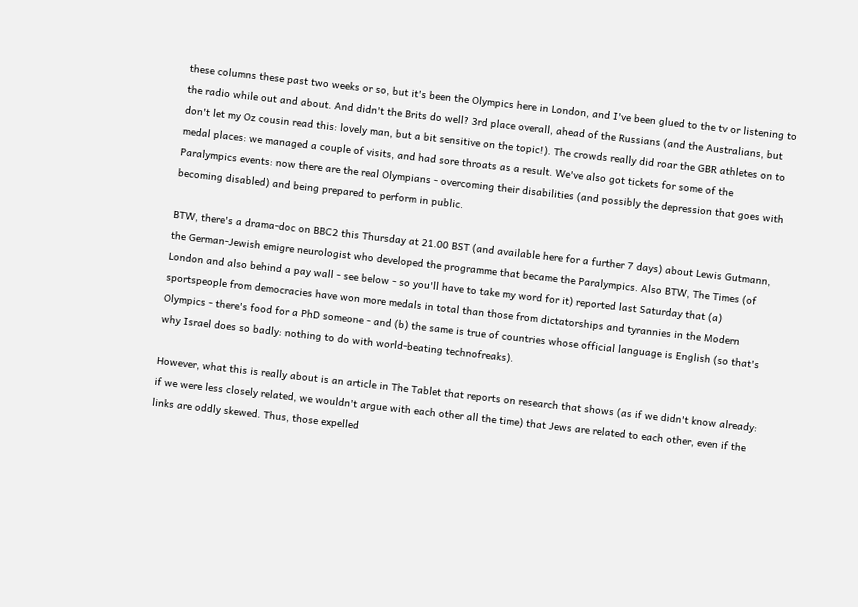these columns these past two weeks or so, but it's been the Olympics here in London, and I've been glued to the tv or listening to the radio while out and about. And didn't the Brits do well? 3rd place overall, ahead of the Russians (and the Australians, but don't let my Oz cousin read this: lovely man, but a bit sensitive on the topic!). The crowds really did roar the GBR athletes on to medal places: we managed a couple of visits, and had sore throats as a result. We've also got tickets for some of the Paralympics events: now there are the real Olympians - overcoming their disabilities (and possibly the depression that goes with becoming disabled) and being prepared to perform in public.

BTW, there's a drama-doc on BBC2 this Thursday at 21.00 BST (and available here for a further 7 days) about Lewis Gutmann, the German-Jewish emigre neurologist who developed the programme that became the Paralympics. Also BTW, The Times (of London and also behind a pay wall - see below - so you'll have to take my word for it) reported last Saturday that (a) sportspeople from democracies have won more medals in total than those from dictatorships and tyrannies in the Modern Olympics - there's food for a PhD someone - and (b) the same is true of countries whose official language is English (so that's why Israel does so badly: nothing to do with world-beating technofreaks).

However, what this is really about is an article in The Tablet that reports on research that shows (as if we didn't know already: if we were less closely related, we wouldn't argue with each other all the time) that Jews are related to each other, even if the links are oddly skewed. Thus, those expelled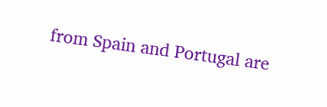from Spain and Portugal are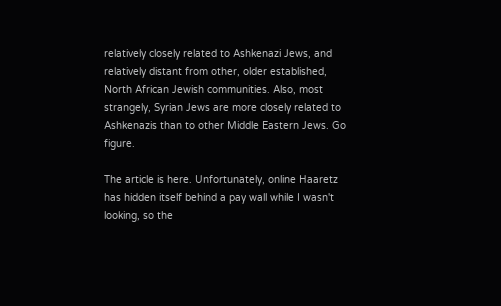relatively closely related to Ashkenazi Jews, and relatively distant from other, older established, North African Jewish communities. Also, most strangely, Syrian Jews are more closely related to Ashkenazis than to other Middle Eastern Jews. Go figure.

The article is here. Unfortunately, online Haaretz has hidden itself behind a pay wall while I wasn't looking, so the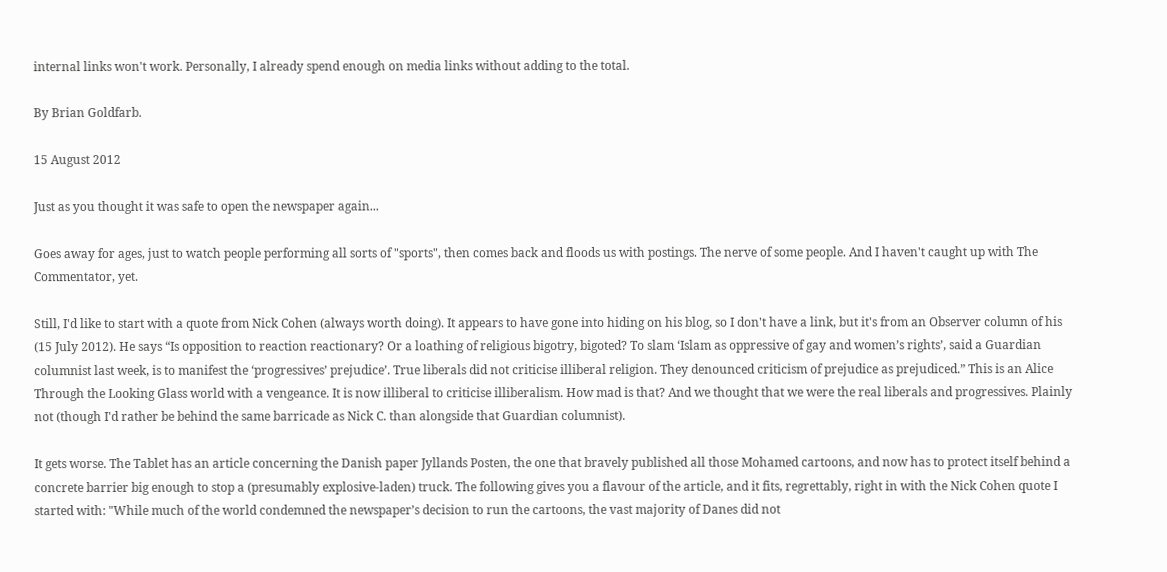internal links won't work. Personally, I already spend enough on media links without adding to the total.

By Brian Goldfarb.

15 August 2012

Just as you thought it was safe to open the newspaper again...

Goes away for ages, just to watch people performing all sorts of "sports", then comes back and floods us with postings. The nerve of some people. And I haven't caught up with The Commentator, yet.

Still, I'd like to start with a quote from Nick Cohen (always worth doing). It appears to have gone into hiding on his blog, so I don't have a link, but it's from an Observer column of his (15 July 2012). He says “Is opposition to reaction reactionary? Or a loathing of religious bigotry, bigoted? To slam ‘Islam as oppressive of gay and women’s rights’, said a Guardian columnist last week, is to manifest the ‘progressives’ prejudice’. True liberals did not criticise illiberal religion. They denounced criticism of prejudice as prejudiced.” This is an Alice Through the Looking Glass world with a vengeance. It is now illiberal to criticise illiberalism. How mad is that? And we thought that we were the real liberals and progressives. Plainly not (though I'd rather be behind the same barricade as Nick C. than alongside that Guardian columnist).

It gets worse. The Tablet has an article concerning the Danish paper Jyllands Posten, the one that bravely published all those Mohamed cartoons, and now has to protect itself behind a concrete barrier big enough to stop a (presumably explosive-laden) truck. The following gives you a flavour of the article, and it fits, regrettably, right in with the Nick Cohen quote I started with: "While much of the world condemned the newspaper’s decision to run the cartoons, the vast majority of Danes did not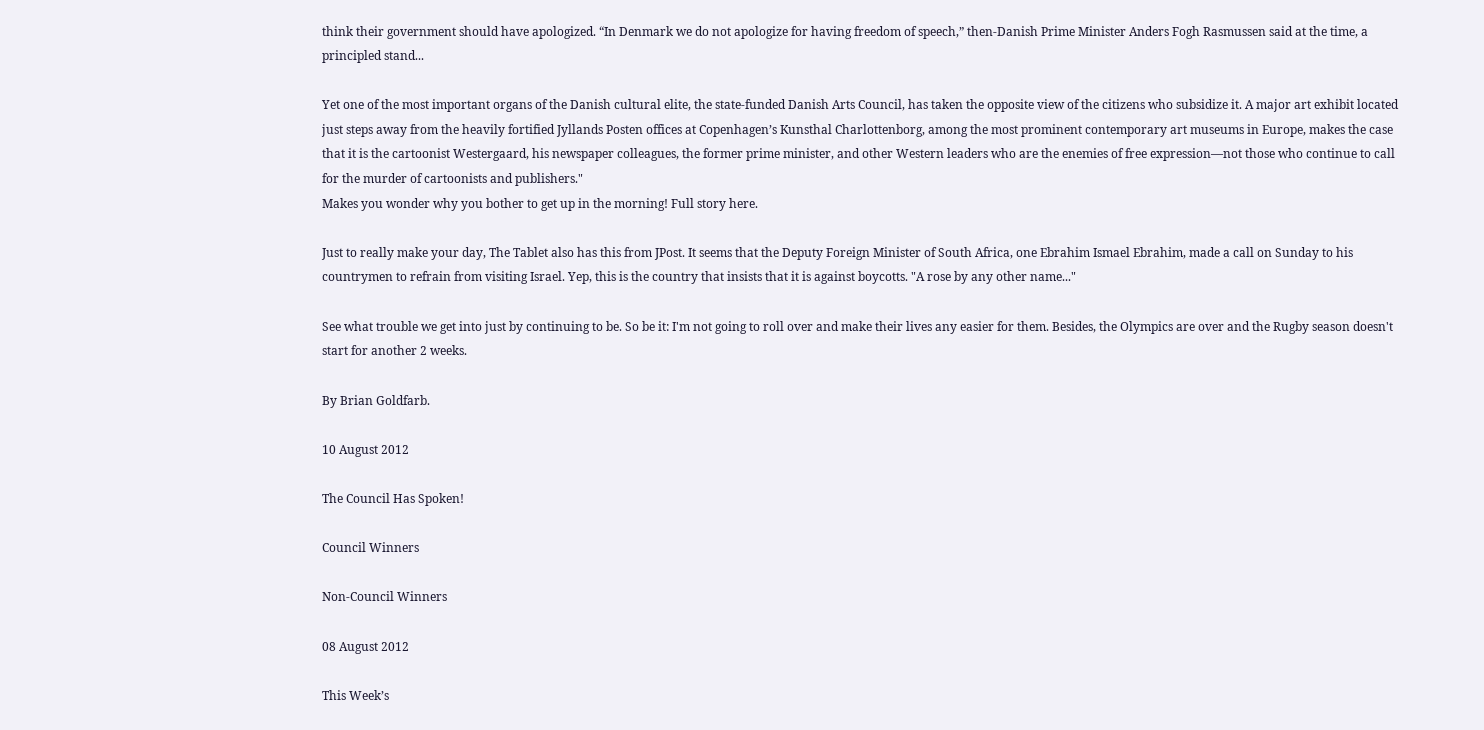think their government should have apologized. “In Denmark we do not apologize for having freedom of speech,” then-Danish Prime Minister Anders Fogh Rasmussen said at the time, a principled stand...

Yet one of the most important organs of the Danish cultural elite, the state-funded Danish Arts Council, has taken the opposite view of the citizens who subsidize it. A major art exhibit located just steps away from the heavily fortified Jyllands Posten offices at Copenhagen’s Kunsthal Charlottenborg, among the most prominent contemporary art museums in Europe, makes the case that it is the cartoonist Westergaard, his newspaper colleagues, the former prime minister, and other Western leaders who are the enemies of free expression—not those who continue to call for the murder of cartoonists and publishers."
Makes you wonder why you bother to get up in the morning! Full story here.

Just to really make your day, The Tablet also has this from JPost. It seems that the Deputy Foreign Minister of South Africa, one Ebrahim Ismael Ebrahim, made a call on Sunday to his countrymen to refrain from visiting Israel. Yep, this is the country that insists that it is against boycotts. "A rose by any other name..."

See what trouble we get into just by continuing to be. So be it: I'm not going to roll over and make their lives any easier for them. Besides, the Olympics are over and the Rugby season doesn't start for another 2 weeks.

By Brian Goldfarb.

10 August 2012

The Council Has Spoken!

Council Winners

Non-Council Winners

08 August 2012

This Week’s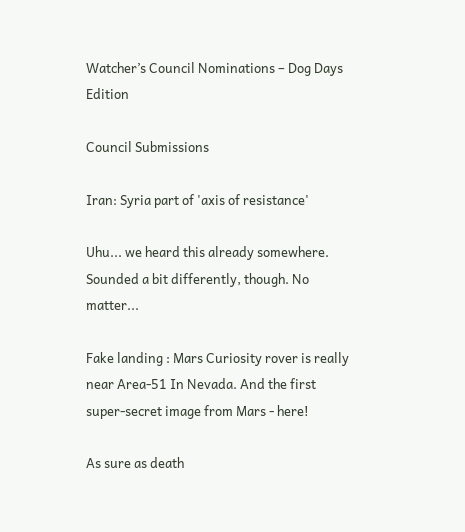Watcher’s Council Nominations – Dog Days Edition

Council Submissions

Iran: Syria part of 'axis of resistance'

Uhu... we heard this already somewhere. Sounded a bit differently, though. No matter...

Fake landing : Mars Curiosity rover is really near Area-51 In Nevada. And the first super-secret image from Mars - here!

As sure as death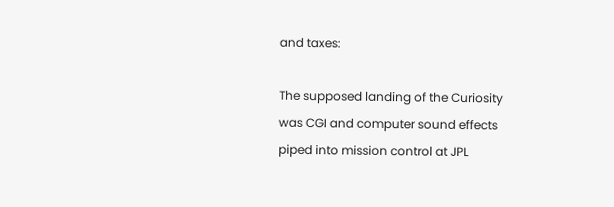and taxes:

The supposed landing of the Curiosity was CGI and computer sound effects piped into mission control at JPL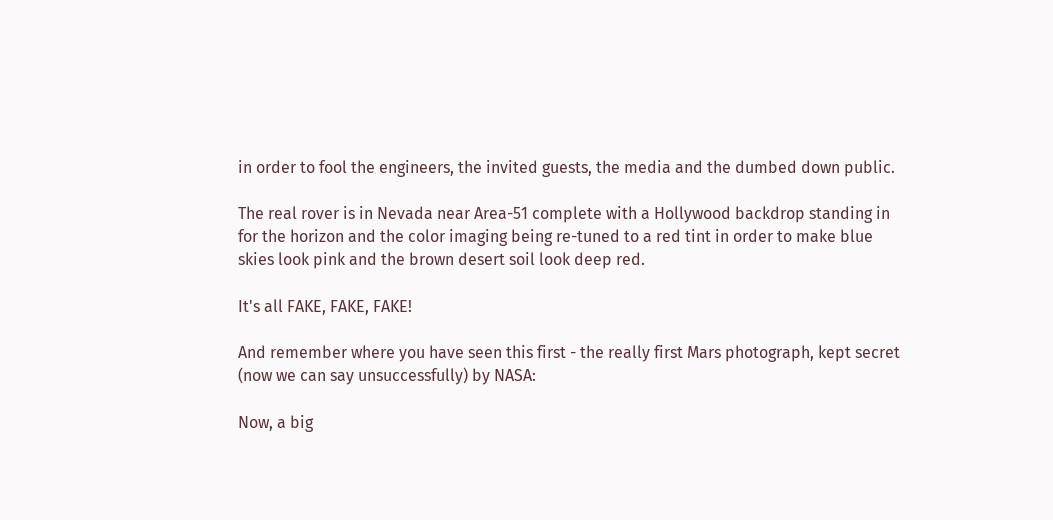in order to fool the engineers, the invited guests, the media and the dumbed down public.

The real rover is in Nevada near Area-51 complete with a Hollywood backdrop standing in for the horizon and the color imaging being re-tuned to a red tint in order to make blue skies look pink and the brown desert soil look deep red.

It's all FAKE, FAKE, FAKE!

And remember where you have seen this first - the really first Mars photograph, kept secret (now we can say unsuccessfully) by NASA:

Now, a big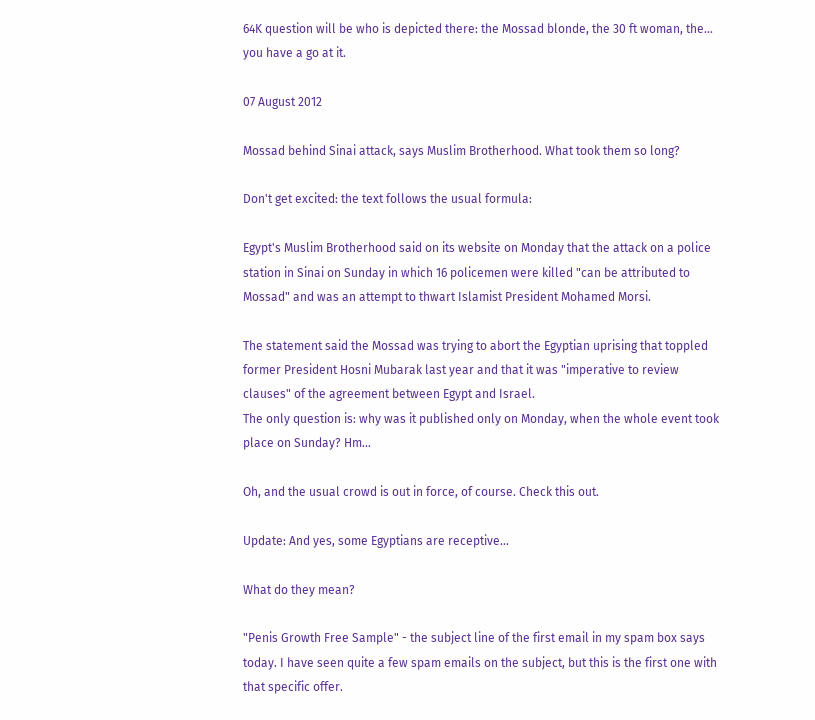64K question will be who is depicted there: the Mossad blonde, the 30 ft woman, the... you have a go at it.

07 August 2012

Mossad behind Sinai attack, says Muslim Brotherhood. What took them so long?

Don't get excited: the text follows the usual formula:

Egypt's Muslim Brotherhood said on its website on Monday that the attack on a police station in Sinai on Sunday in which 16 policemen were killed "can be attributed to Mossad" and was an attempt to thwart Islamist President Mohamed Morsi.

The statement said the Mossad was trying to abort the Egyptian uprising that toppled former President Hosni Mubarak last year and that it was "imperative to review clauses" of the agreement between Egypt and Israel.
The only question is: why was it published only on Monday, when the whole event took place on Sunday? Hm...

Oh, and the usual crowd is out in force, of course. Check this out.

Update: And yes, some Egyptians are receptive...

What do they mean?

"Penis Growth Free Sample" - the subject line of the first email in my spam box says today. I have seen quite a few spam emails on the subject, but this is the first one with that specific offer.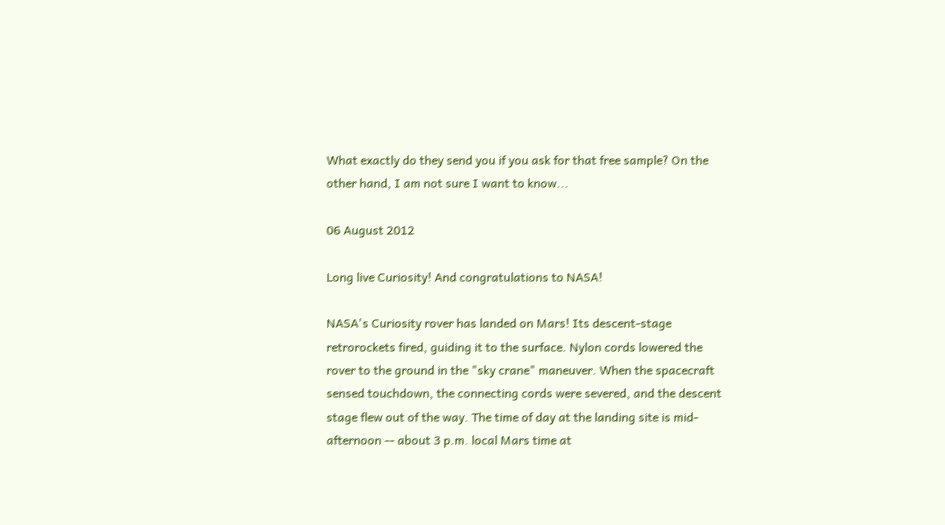What exactly do they send you if you ask for that free sample? On the other hand, I am not sure I want to know...

06 August 2012

Long live Curiosity! And congratulations to NASA!

NASA's Curiosity rover has landed on Mars! Its descent-stage retrorockets fired, guiding it to the surface. Nylon cords lowered the rover to the ground in the "sky crane" maneuver. When the spacecraft sensed touchdown, the connecting cords were severed, and the descent stage flew out of the way. The time of day at the landing site is mid-afternoon -- about 3 p.m. local Mars time at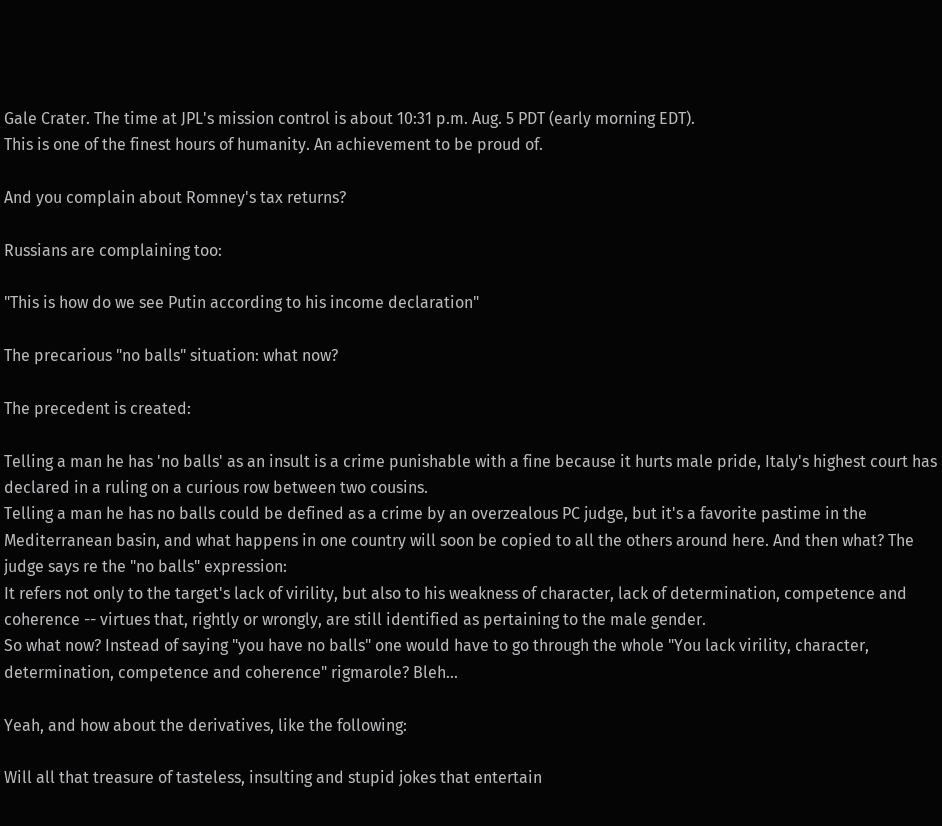Gale Crater. The time at JPL's mission control is about 10:31 p.m. Aug. 5 PDT (early morning EDT).
This is one of the finest hours of humanity. An achievement to be proud of.

And you complain about Romney's tax returns?

Russians are complaining too:

"This is how do we see Putin according to his income declaration"

The precarious "no balls" situation: what now?

The precedent is created:

Telling a man he has 'no balls' as an insult is a crime punishable with a fine because it hurts male pride, Italy's highest court has declared in a ruling on a curious row between two cousins.
Telling a man he has no balls could be defined as a crime by an overzealous PC judge, but it's a favorite pastime in the Mediterranean basin, and what happens in one country will soon be copied to all the others around here. And then what? The judge says re the "no balls" expression:
It refers not only to the target's lack of virility, but also to his weakness of character, lack of determination, competence and coherence -- virtues that, rightly or wrongly, are still identified as pertaining to the male gender.
So what now? Instead of saying "you have no balls" one would have to go through the whole "You lack virility, character, determination, competence and coherence" rigmarole? Bleh...

Yeah, and how about the derivatives, like the following:

Will all that treasure of tasteless, insulting and stupid jokes that entertain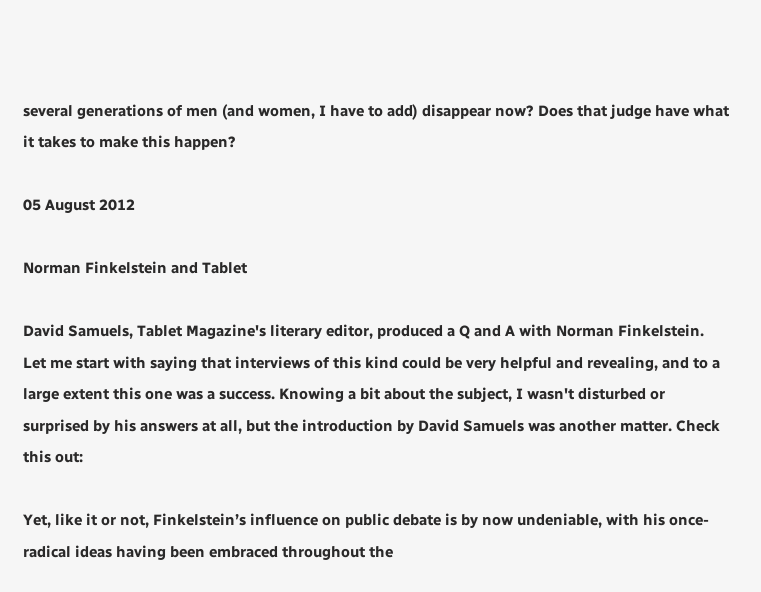several generations of men (and women, I have to add) disappear now? Does that judge have what it takes to make this happen?

05 August 2012

Norman Finkelstein and Tablet

David Samuels, Tablet Magazine's literary editor, produced a Q and A with Norman Finkelstein. Let me start with saying that interviews of this kind could be very helpful and revealing, and to a large extent this one was a success. Knowing a bit about the subject, I wasn't disturbed or surprised by his answers at all, but the introduction by David Samuels was another matter. Check this out:

Yet, like it or not, Finkelstein’s influence on public debate is by now undeniable, with his once-radical ideas having been embraced throughout the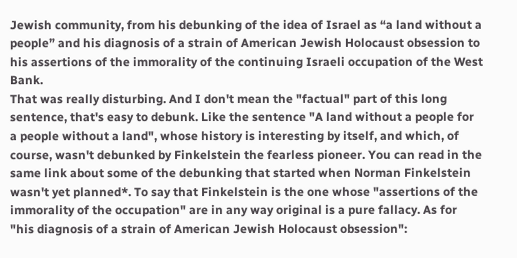Jewish community, from his debunking of the idea of Israel as “a land without a people” and his diagnosis of a strain of American Jewish Holocaust obsession to his assertions of the immorality of the continuing Israeli occupation of the West Bank.
That was really disturbing. And I don't mean the "factual" part of this long sentence, that's easy to debunk. Like the sentence "A land without a people for a people without a land", whose history is interesting by itself, and which, of course, wasn't debunked by Finkelstein the fearless pioneer. You can read in the same link about some of the debunking that started when Norman Finkelstein wasn't yet planned*. To say that Finkelstein is the one whose "assertions of the immorality of the occupation" are in any way original is a pure fallacy. As for "his diagnosis of a strain of American Jewish Holocaust obsession":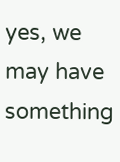yes, we may have something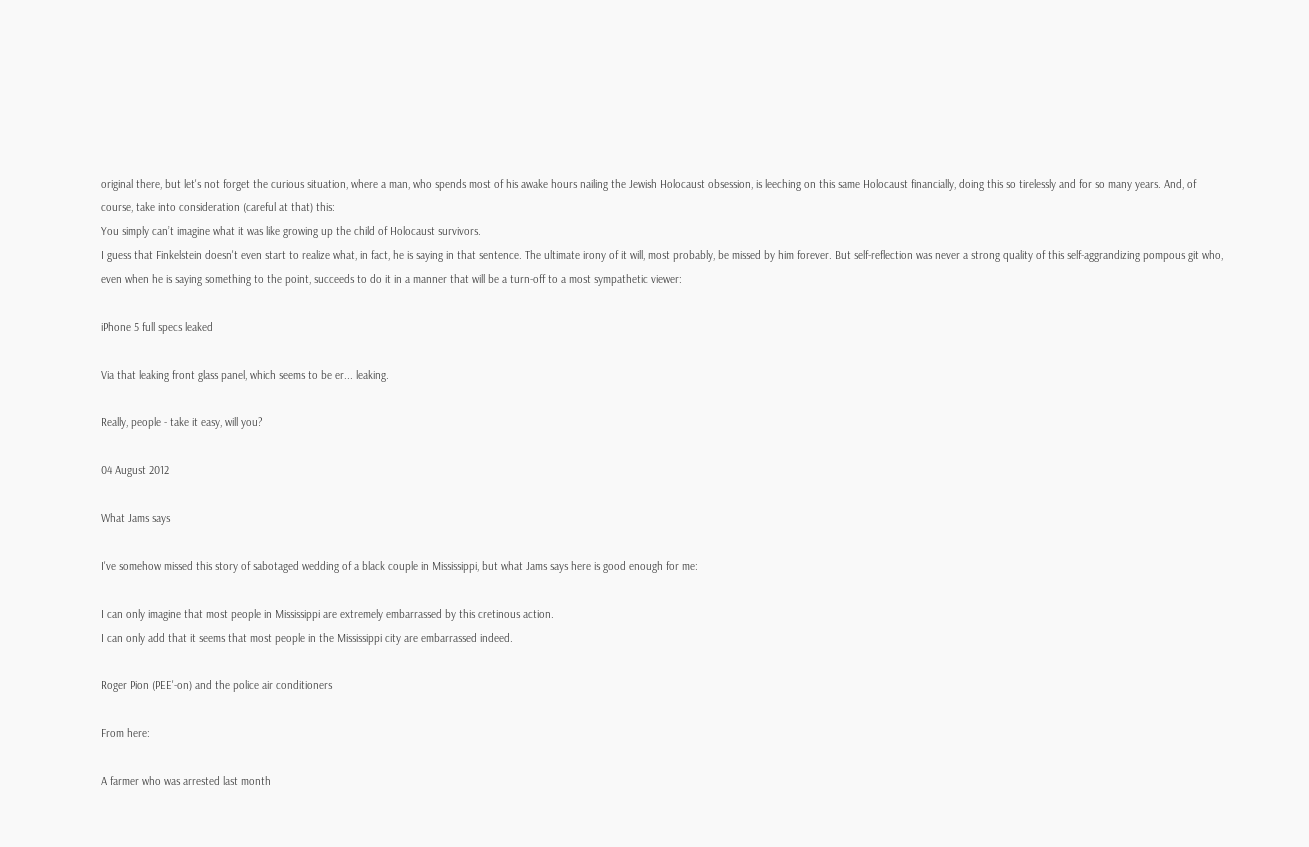original there, but let's not forget the curious situation, where a man, who spends most of his awake hours nailing the Jewish Holocaust obsession, is leeching on this same Holocaust financially, doing this so tirelessly and for so many years. And, of course, take into consideration (careful at that) this:
You simply can’t imagine what it was like growing up the child of Holocaust survivors.
I guess that Finkelstein doesn't even start to realize what, in fact, he is saying in that sentence. The ultimate irony of it will, most probably, be missed by him forever. But self-reflection was never a strong quality of this self-aggrandizing pompous git who, even when he is saying something to the point, succeeds to do it in a manner that will be a turn-off to a most sympathetic viewer:

iPhone 5 full specs leaked

Via that leaking front glass panel, which seems to be er... leaking.

Really, people - take it easy, will you?

04 August 2012

What Jams says

I've somehow missed this story of sabotaged wedding of a black couple in Mississippi, but what Jams says here is good enough for me:

I can only imagine that most people in Mississippi are extremely embarrassed by this cretinous action.
I can only add that it seems that most people in the Mississippi city are embarrassed indeed.

Roger Pion (PEE'-on) and the police air conditioners

From here:

A farmer who was arrested last month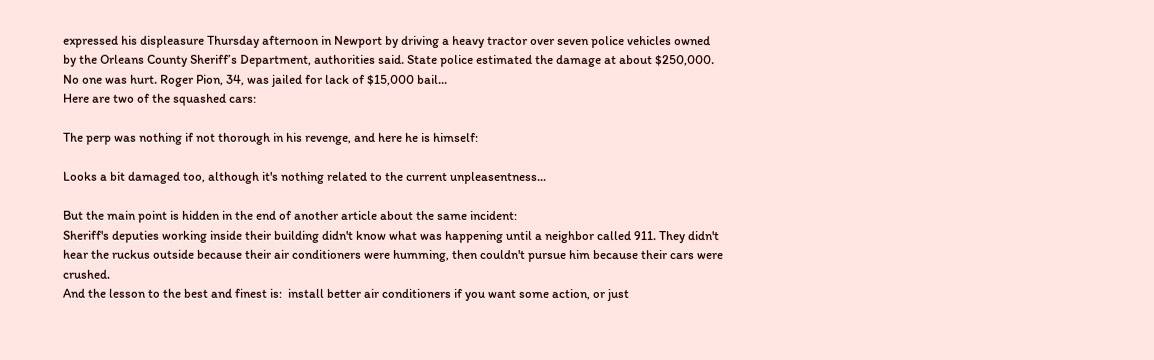expressed his displeasure Thursday afternoon in Newport by driving a heavy tractor over seven police vehicles owned by the Orleans County Sheriff’s Department, authorities said. State police estimated the damage at about $250,000. No one was hurt. Roger Pion, 34, was jailed for lack of $15,000 bail...
Here are two of the squashed cars:

The perp was nothing if not thorough in his revenge, and here he is himself:

Looks a bit damaged too, although it's nothing related to the current unpleasentness...

But the main point is hidden in the end of another article about the same incident:
Sheriff's deputies working inside their building didn't know what was happening until a neighbor called 911. They didn't hear the ruckus outside because their air conditioners were humming, then couldn't pursue him because their cars were crushed.
And the lesson to the best and finest is:  install better air conditioners if you want some action, or just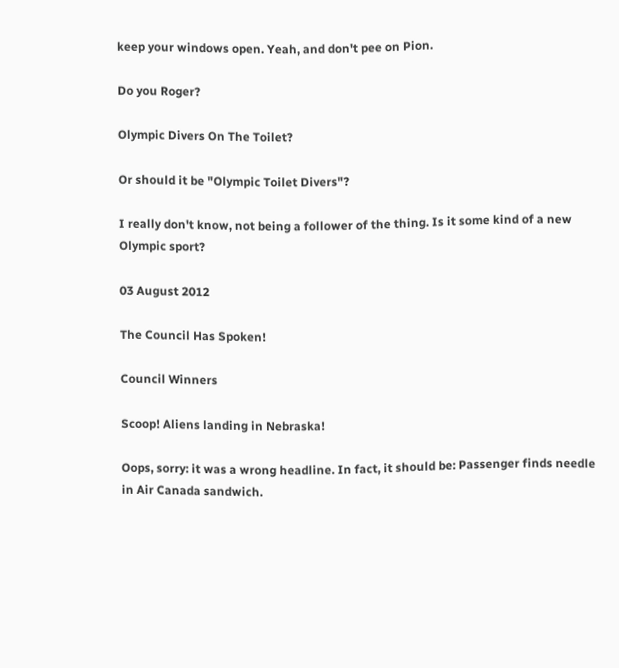keep your windows open. Yeah, and don't pee on Pion.

Do you Roger?

Olympic Divers On The Toilet?

Or should it be "Olympic Toilet Divers"?

I really don't know, not being a follower of the thing. Is it some kind of a new Olympic sport?

03 August 2012

The Council Has Spoken!

Council Winners

Scoop! Aliens landing in Nebraska!

Oops, sorry: it was a wrong headline. In fact, it should be: Passenger finds needle in Air Canada sandwich.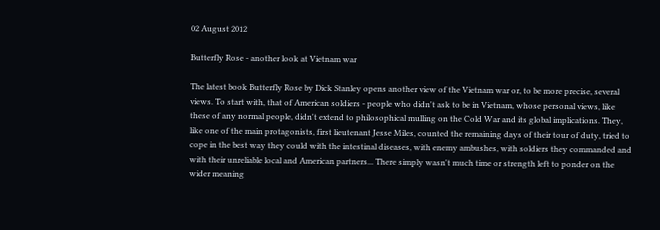02 August 2012

Butterfly Rose - another look at Vietnam war

The latest book Butterfly Rose by Dick Stanley opens another view of the Vietnam war or, to be more precise, several views. To start with, that of American soldiers - people who didn't ask to be in Vietnam, whose personal views, like these of any normal people, didn't extend to philosophical mulling on the Cold War and its global implications. They, like one of the main protagonists, first lieutenant Jesse Miles, counted the remaining days of their tour of duty, tried to cope in the best way they could with the intestinal diseases, with enemy ambushes, with soldiers they commanded and with their unreliable local and American partners... There simply wasn't much time or strength left to ponder on the wider meaning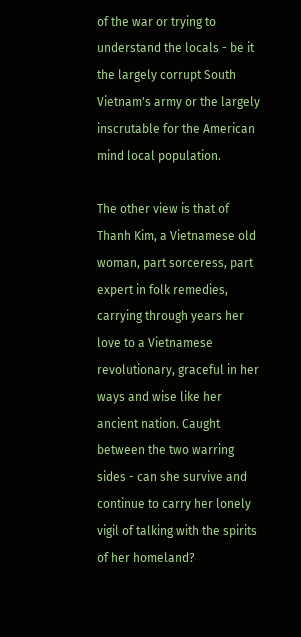of the war or trying to understand the locals - be it the largely corrupt South Vietnam's army or the largely inscrutable for the American mind local population.

The other view is that of Thanh Kim, a Vietnamese old woman, part sorceress, part expert in folk remedies, carrying through years her love to a Vietnamese revolutionary, graceful in her ways and wise like her ancient nation. Caught between the two warring sides - can she survive and continue to carry her lonely vigil of talking with the spirits of her homeland?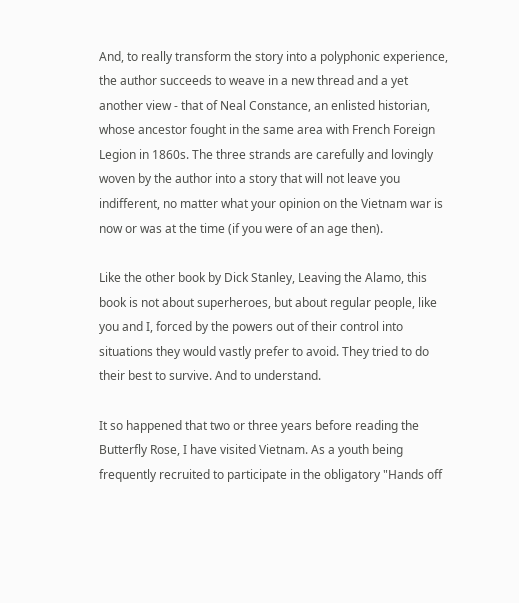And, to really transform the story into a polyphonic experience, the author succeeds to weave in a new thread and a yet another view - that of Neal Constance, an enlisted historian, whose ancestor fought in the same area with French Foreign Legion in 1860s. The three strands are carefully and lovingly woven by the author into a story that will not leave you indifferent, no matter what your opinion on the Vietnam war is now or was at the time (if you were of an age then).

Like the other book by Dick Stanley, Leaving the Alamo, this book is not about superheroes, but about regular people, like you and I, forced by the powers out of their control into situations they would vastly prefer to avoid. They tried to do their best to survive. And to understand.

It so happened that two or three years before reading the Butterfly Rose, I have visited Vietnam. As a youth being frequently recruited to participate in the obligatory "Hands off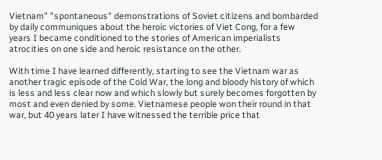Vietnam" "spontaneous" demonstrations of Soviet citizens and bombarded by daily communiques about the heroic victories of Viet Cong, for a few years I became conditioned to the stories of American imperialists atrocities on one side and heroic resistance on the other.

With time I have learned differently, starting to see the Vietnam war as another tragic episode of the Cold War, the long and bloody history of which is less and less clear now and which slowly but surely becomes forgotten by most and even denied by some. Vietnamese people won their round in that war, but 40 years later I have witnessed the terrible price that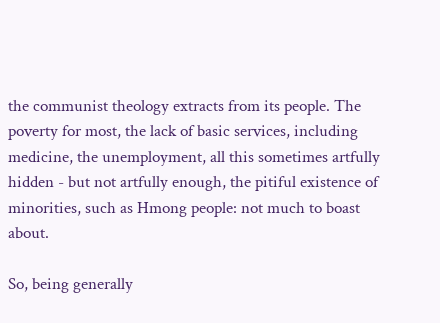the communist theology extracts from its people. The poverty for most, the lack of basic services, including medicine, the unemployment, all this sometimes artfully hidden - but not artfully enough, the pitiful existence of minorities, such as Hmong people: not much to boast about.

So, being generally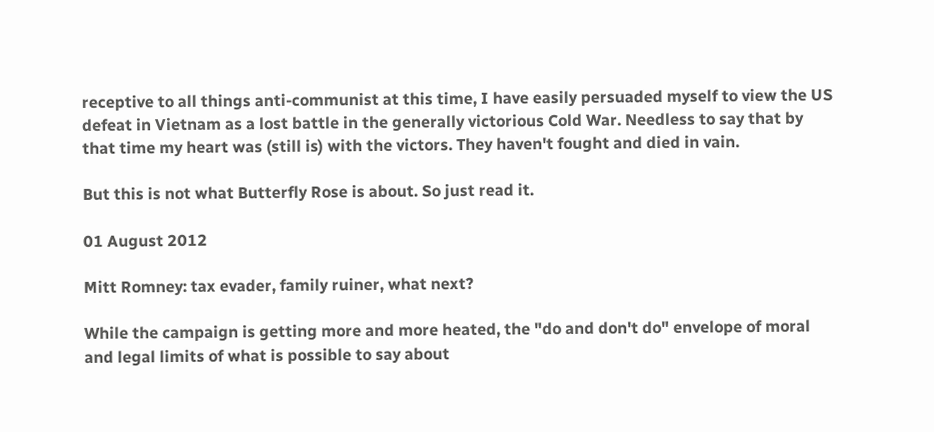receptive to all things anti-communist at this time, I have easily persuaded myself to view the US defeat in Vietnam as a lost battle in the generally victorious Cold War. Needless to say that by that time my heart was (still is) with the victors. They haven't fought and died in vain.

But this is not what Butterfly Rose is about. So just read it.

01 August 2012

Mitt Romney: tax evader, family ruiner, what next?

While the campaign is getting more and more heated, the "do and don't do" envelope of moral and legal limits of what is possible to say about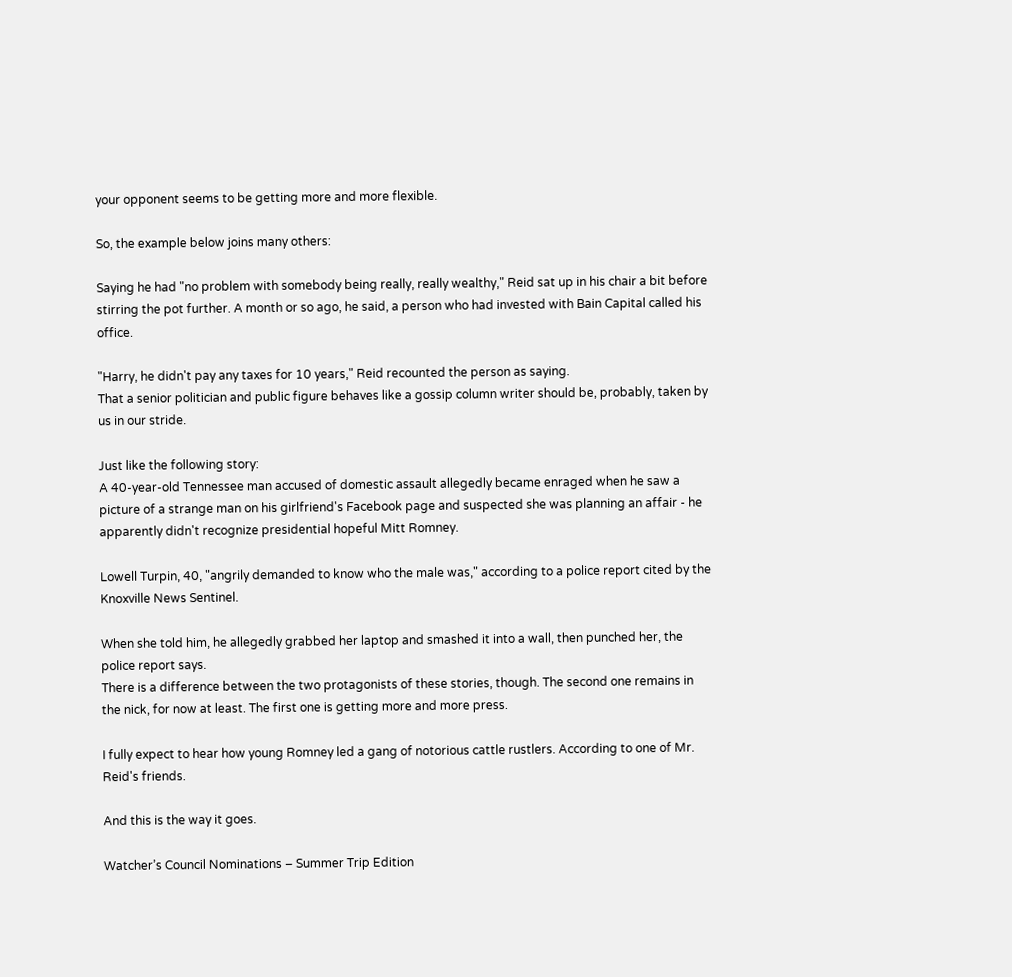your opponent seems to be getting more and more flexible.

So, the example below joins many others:

Saying he had "no problem with somebody being really, really wealthy," Reid sat up in his chair a bit before stirring the pot further. A month or so ago, he said, a person who had invested with Bain Capital called his office.

"Harry, he didn't pay any taxes for 10 years," Reid recounted the person as saying.
That a senior politician and public figure behaves like a gossip column writer should be, probably, taken by us in our stride.

Just like the following story:
A 40-year-old Tennessee man accused of domestic assault allegedly became enraged when he saw a picture of a strange man on his girlfriend's Facebook page and suspected she was planning an affair - he apparently didn't recognize presidential hopeful Mitt Romney.

Lowell Turpin, 40, "angrily demanded to know who the male was," according to a police report cited by the Knoxville News Sentinel.

When she told him, he allegedly grabbed her laptop and smashed it into a wall, then punched her, the police report says.
There is a difference between the two protagonists of these stories, though. The second one remains in the nick, for now at least. The first one is getting more and more press.

I fully expect to hear how young Romney led a gang of notorious cattle rustlers. According to one of Mr. Reid's friends.

And this is the way it goes.

Watcher’s Council Nominations – Summer Trip Edition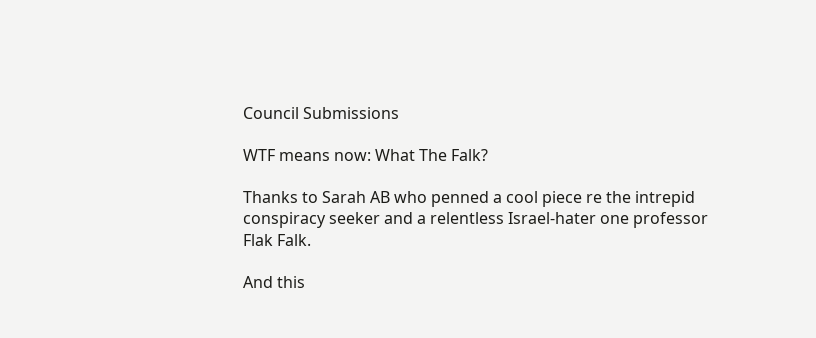Council Submissions

WTF means now: What The Falk?

Thanks to Sarah AB who penned a cool piece re the intrepid conspiracy seeker and a relentless Israel-hater one professor Flak Falk.

And this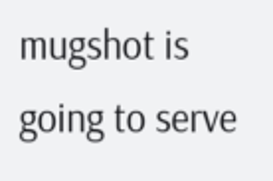mugshot is going to serve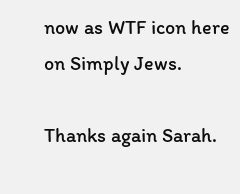now as WTF icon here on Simply Jews.

Thanks again Sarah.